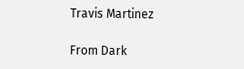Travis Martinez

From Dark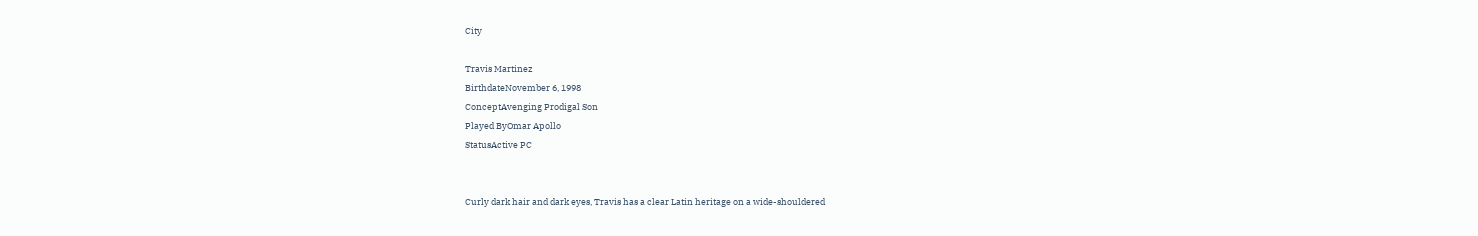City

Travis Martinez
BirthdateNovember 6, 1998
ConceptAvenging Prodigal Son
Played ByOmar Apollo
StatusActive PC


Curly dark hair and dark eyes, Travis has a clear Latin heritage on a wide-shouldered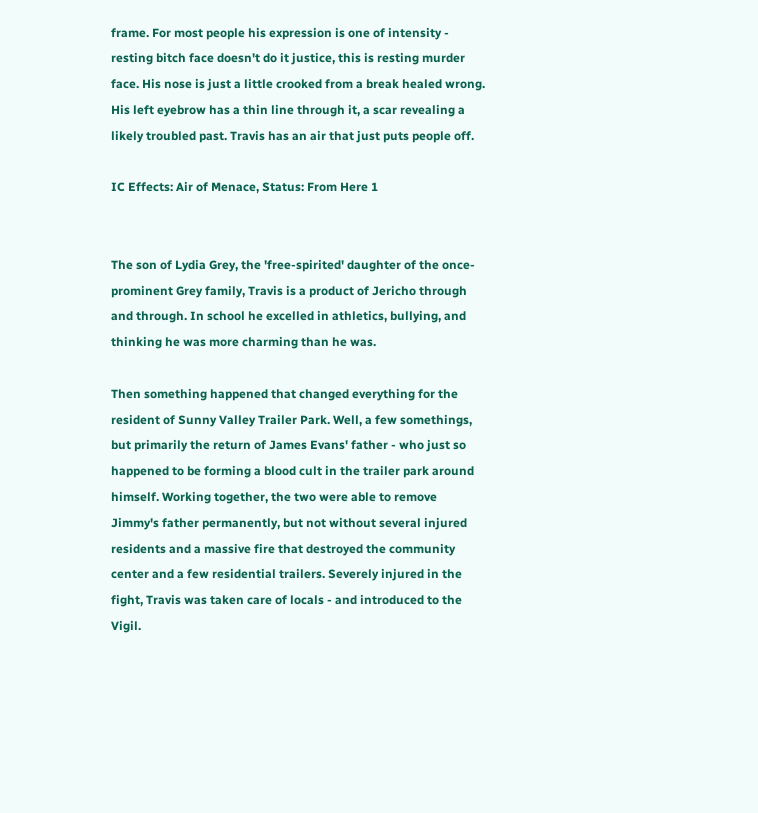frame. For most people his expression is one of intensity - resting bitch face doesn't do it justice, this is resting murder face. His nose is just a little crooked from a break healed wrong. His left eyebrow has a thin line through it, a scar revealing a likely troubled past. Travis has an air that just puts people off.

IC Effects: Air of Menace, Status: From Here 1


The son of Lydia Grey, the 'free-spirited' daughter of the once-prominent Grey family, Travis is a product of Jericho through and through. In school he excelled in athletics, bullying, and thinking he was more charming than he was.

Then something happened that changed everything for the resident of Sunny Valley Trailer Park. Well, a few somethings, but primarily the return of James Evans' father - who just so happened to be forming a blood cult in the trailer park around himself. Working together, the two were able to remove Jimmy's father permanently, but not without several injured residents and a massive fire that destroyed the community center and a few residential trailers. Severely injured in the fight, Travis was taken care of locals - and introduced to the Vigil.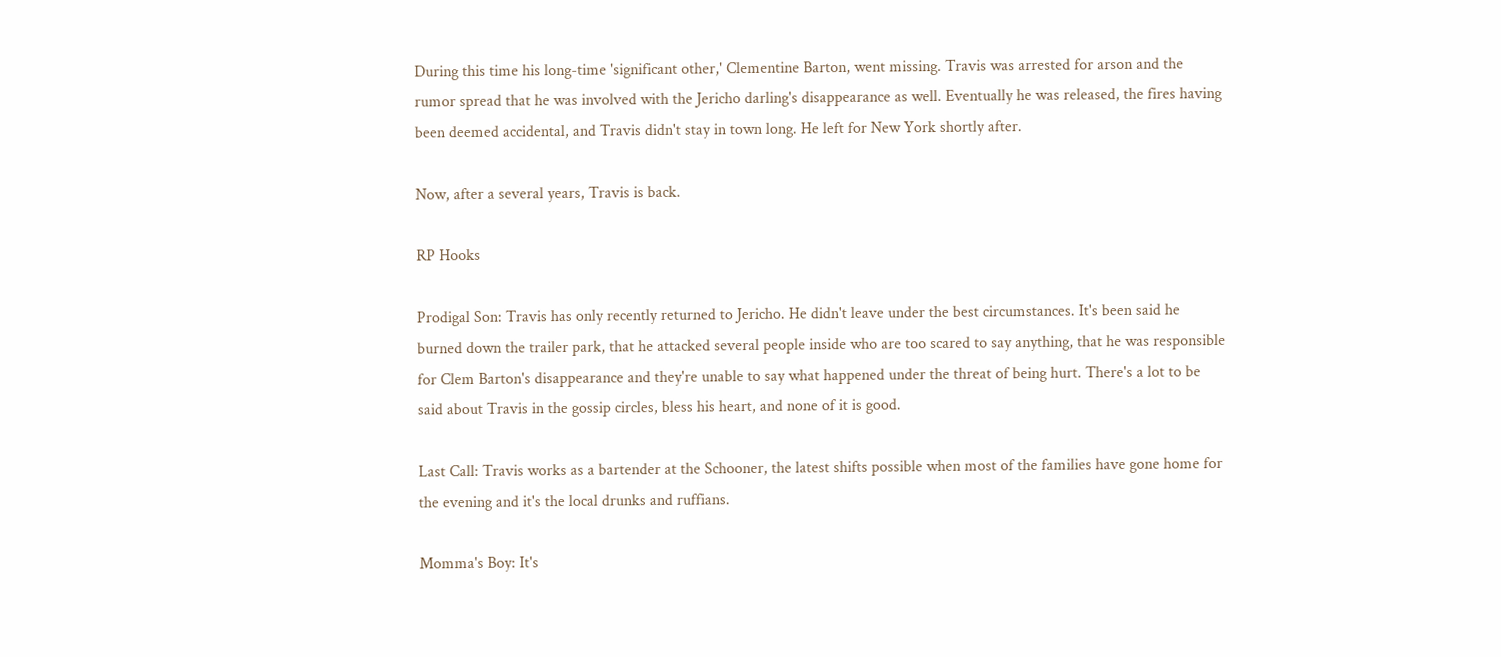During this time his long-time 'significant other,' Clementine Barton, went missing. Travis was arrested for arson and the rumor spread that he was involved with the Jericho darling's disappearance as well. Eventually he was released, the fires having been deemed accidental, and Travis didn't stay in town long. He left for New York shortly after.

Now, after a several years, Travis is back.

RP Hooks

Prodigal Son: Travis has only recently returned to Jericho. He didn't leave under the best circumstances. It's been said he burned down the trailer park, that he attacked several people inside who are too scared to say anything, that he was responsible for Clem Barton's disappearance and they're unable to say what happened under the threat of being hurt. There's a lot to be said about Travis in the gossip circles, bless his heart, and none of it is good.

Last Call: Travis works as a bartender at the Schooner, the latest shifts possible when most of the families have gone home for the evening and it's the local drunks and ruffians.

Momma's Boy: It's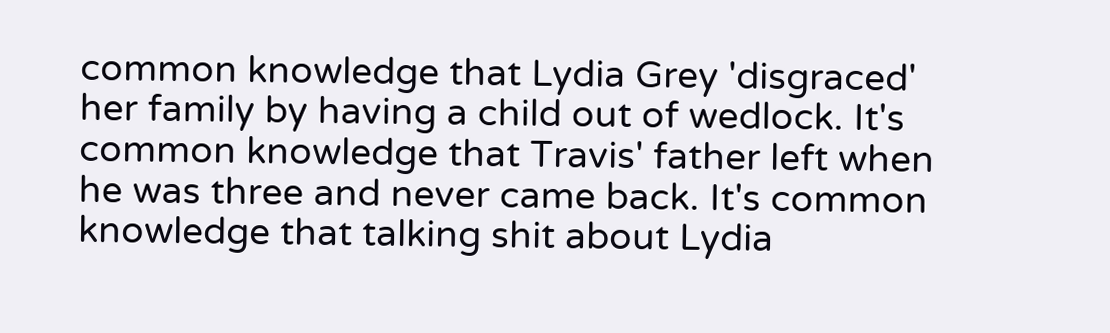common knowledge that Lydia Grey 'disgraced' her family by having a child out of wedlock. It's common knowledge that Travis' father left when he was three and never came back. It's common knowledge that talking shit about Lydia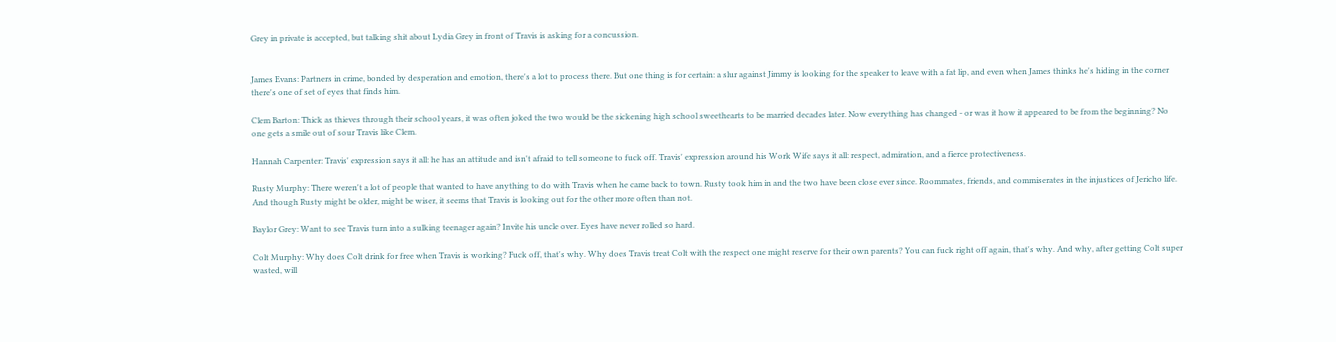Grey in private is accepted, but talking shit about Lydia Grey in front of Travis is asking for a concussion.


James Evans: Partners in crime, bonded by desperation and emotion, there's a lot to process there. But one thing is for certain: a slur against Jimmy is looking for the speaker to leave with a fat lip, and even when James thinks he's hiding in the corner there's one of set of eyes that finds him.

Clem Barton: Thick as thieves through their school years, it was often joked the two would be the sickening high school sweethearts to be married decades later. Now everything has changed - or was it how it appeared to be from the beginning? No one gets a smile out of sour Travis like Clem.

Hannah Carpenter: Travis' expression says it all: he has an attitude and isn't afraid to tell someone to fuck off. Travis' expression around his Work Wife says it all: respect, admiration, and a fierce protectiveness.

Rusty Murphy: There weren't a lot of people that wanted to have anything to do with Travis when he came back to town. Rusty took him in and the two have been close ever since. Roommates, friends, and commiserates in the injustices of Jericho life. And though Rusty might be older, might be wiser, it seems that Travis is looking out for the other more often than not.

Baylor Grey: Want to see Travis turn into a sulking teenager again? Invite his uncle over. Eyes have never rolled so hard.

Colt Murphy: Why does Colt drink for free when Travis is working? Fuck off, that's why. Why does Travis treat Colt with the respect one might reserve for their own parents? You can fuck right off again, that's why. And why, after getting Colt super wasted, will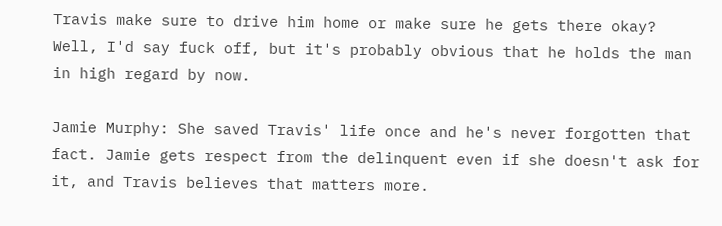Travis make sure to drive him home or make sure he gets there okay? Well, I'd say fuck off, but it's probably obvious that he holds the man in high regard by now.

Jamie Murphy: She saved Travis' life once and he's never forgotten that fact. Jamie gets respect from the delinquent even if she doesn't ask for it, and Travis believes that matters more.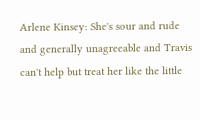Arlene Kinsey: She's sour and rude and generally unagreeable and Travis can't help but treat her like the little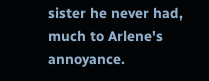sister he never had, much to Arlene's annoyance.